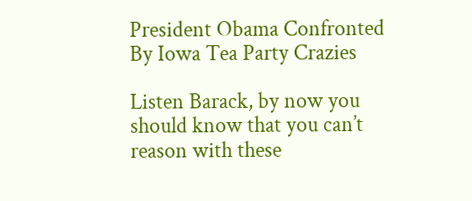President Obama Confronted By Iowa Tea Party Crazies

Listen Barack, by now you should know that you can’t reason with these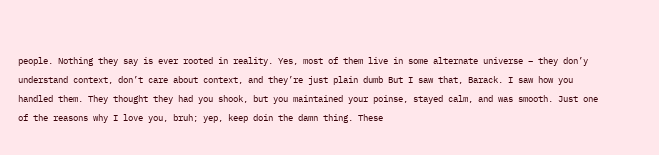people. Nothing they say is ever rooted in reality. Yes, most of them live in some alternate universe – they don’y understand context, don’t care about context, and they’re just plain dumb But I saw that, Barack. I saw how you handled them. They thought they had you shook, but you maintained your poinse, stayed calm, and was smooth. Just one of the reasons why I love you, bruh; yep, keep doin the damn thing. These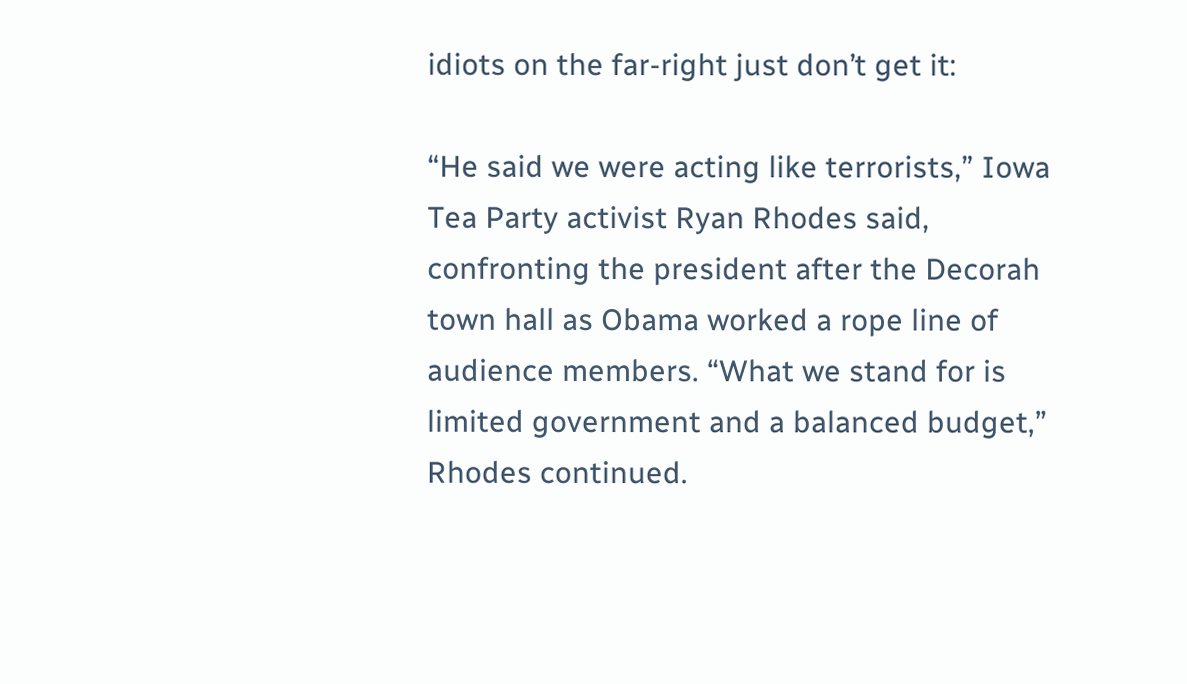idiots on the far-right just don’t get it:

“He said we were acting like terrorists,” Iowa Tea Party activist Ryan Rhodes said, confronting the president after the Decorah town hall as Obama worked a rope line of audience members. “What we stand for is limited government and a balanced budget,” Rhodes continued.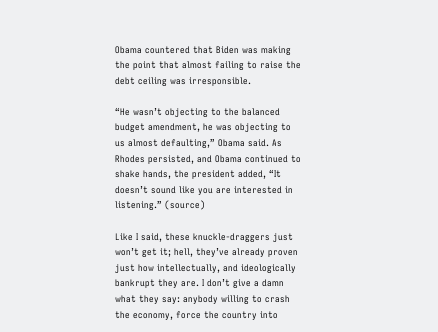Obama countered that Biden was making the point that almost failing to raise the debt ceiling was irresponsible.

“He wasn’t objecting to the balanced budget amendment, he was objecting to us almost defaulting,” Obama said. As Rhodes persisted, and Obama continued to shake hands, the president added, “It doesn’t sound like you are interested in listening.” (source)

Like I said, these knuckle-draggers just won’t get it; hell, they’ve already proven just how intellectually, and ideologically bankrupt they are. I don’t give a damn what they say: anybody willing to crash the economy, force the country into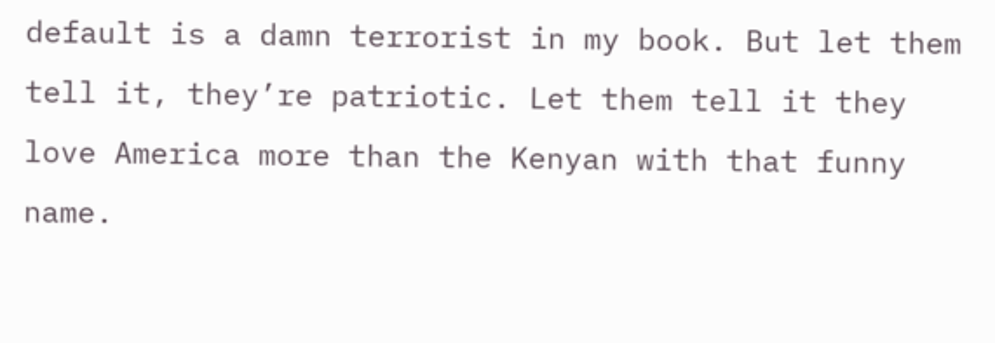default is a damn terrorist in my book. But let them tell it, they’re patriotic. Let them tell it they love America more than the Kenyan with that funny name.